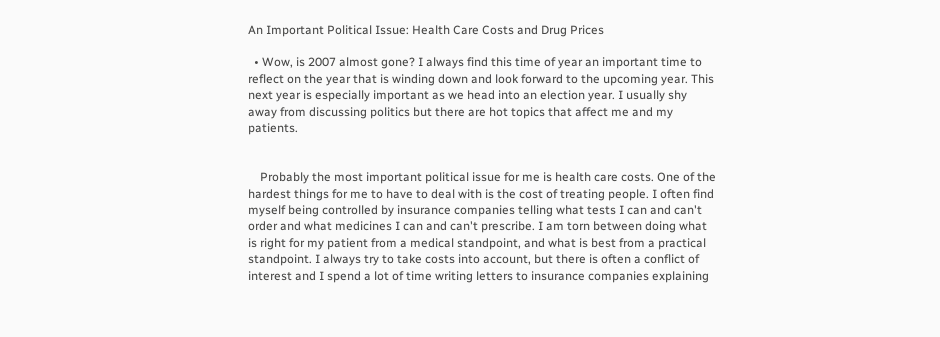An Important Political Issue: Health Care Costs and Drug Prices

  • Wow, is 2007 almost gone? I always find this time of year an important time to reflect on the year that is winding down and look forward to the upcoming year. This next year is especially important as we head into an election year. I usually shy away from discussing politics but there are hot topics that affect me and my patients.


    Probably the most important political issue for me is health care costs. One of the hardest things for me to have to deal with is the cost of treating people. I often find myself being controlled by insurance companies telling what tests I can and can't order and what medicines I can and can't prescribe. I am torn between doing what is right for my patient from a medical standpoint, and what is best from a practical standpoint. I always try to take costs into account, but there is often a conflict of interest and I spend a lot of time writing letters to insurance companies explaining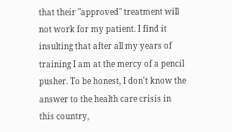that their "approved" treatment will not work for my patient. I find it insulting that after all my years of training I am at the mercy of a pencil pusher. To be honest, I don't know the answer to the health care crisis in this country,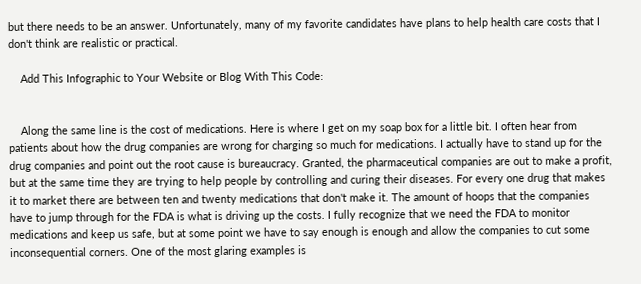but there needs to be an answer. Unfortunately, many of my favorite candidates have plans to help health care costs that I don't think are realistic or practical.

    Add This Infographic to Your Website or Blog With This Code:


    Along the same line is the cost of medications. Here is where I get on my soap box for a little bit. I often hear from patients about how the drug companies are wrong for charging so much for medications. I actually have to stand up for the drug companies and point out the root cause is bureaucracy. Granted, the pharmaceutical companies are out to make a profit, but at the same time they are trying to help people by controlling and curing their diseases. For every one drug that makes it to market there are between ten and twenty medications that don't make it. The amount of hoops that the companies have to jump through for the FDA is what is driving up the costs. I fully recognize that we need the FDA to monitor medications and keep us safe, but at some point we have to say enough is enough and allow the companies to cut some inconsequential corners. One of the most glaring examples is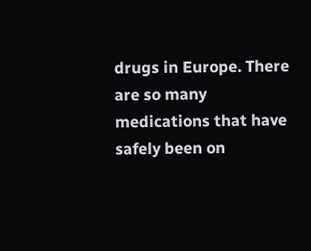drugs in Europe. There are so many medications that have safely been on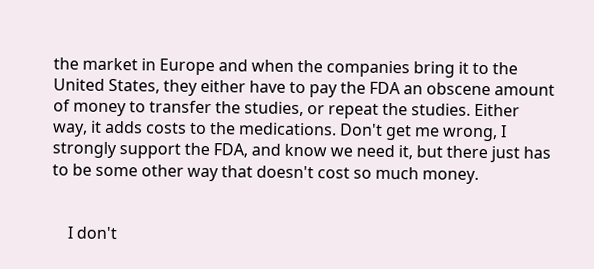the market in Europe and when the companies bring it to the United States, they either have to pay the FDA an obscene amount of money to transfer the studies, or repeat the studies. Either way, it adds costs to the medications. Don't get me wrong, I strongly support the FDA, and know we need it, but there just has to be some other way that doesn't cost so much money.


    I don't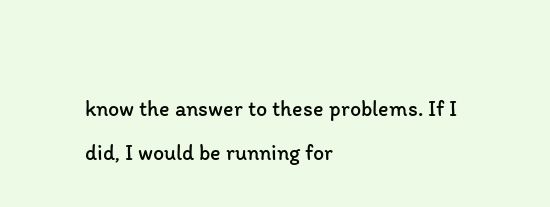know the answer to these problems. If I did, I would be running for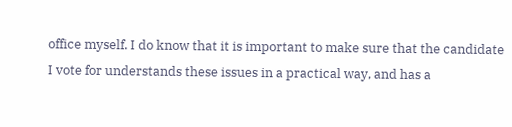office myself. I do know that it is important to make sure that the candidate I vote for understands these issues in a practical way, and has a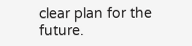clear plan for the future.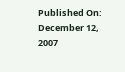Published On: December 12, 2007